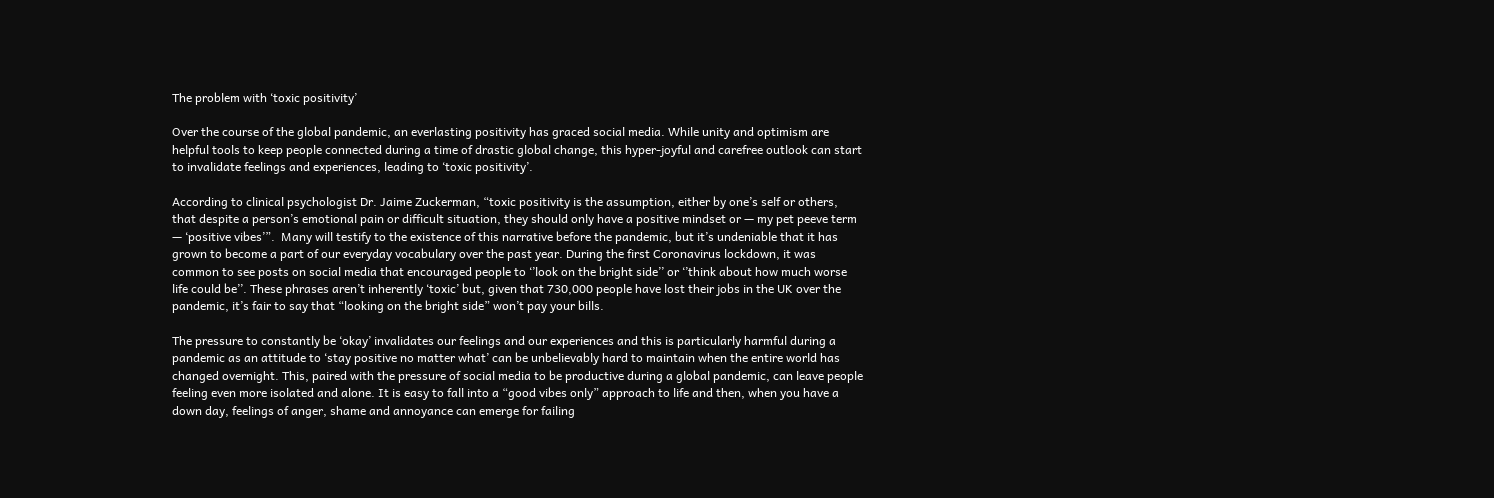The problem with ‘toxic positivity’

Over the course of the global pandemic, an everlasting positivity has graced social media. While unity and optimism are helpful tools to keep people connected during a time of drastic global change, this hyper-joyful and carefree outlook can start to invalidate feelings and experiences, leading to ‘toxic positivity’.

According to clinical psychologist Dr. Jaime Zuckerman, “toxic positivity is the assumption, either by one’s self or others, that despite a person’s emotional pain or difficult situation, they should only have a positive mindset or — my pet peeve term — ‘positive vibes’”.  Many will testify to the existence of this narrative before the pandemic, but it’s undeniable that it has grown to become a part of our everyday vocabulary over the past year. During the first Coronavirus lockdown, it was common to see posts on social media that encouraged people to ‘’look on the bright side’’ or ‘’think about how much worse life could be’’. These phrases aren’t inherently ‘toxic’ but, given that 730,000 people have lost their jobs in the UK over the pandemic, it’s fair to say that “looking on the bright side” won’t pay your bills.

The pressure to constantly be ‘okay’ invalidates our feelings and our experiences and this is particularly harmful during a pandemic as an attitude to ‘stay positive no matter what’ can be unbelievably hard to maintain when the entire world has changed overnight. This, paired with the pressure of social media to be productive during a global pandemic, can leave people feeling even more isolated and alone. It is easy to fall into a “good vibes only” approach to life and then, when you have a down day, feelings of anger, shame and annoyance can emerge for failing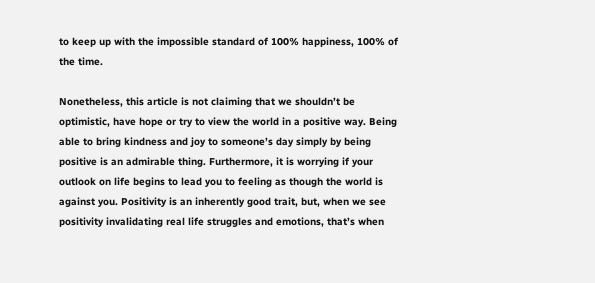to keep up with the impossible standard of 100% happiness, 100% of the time.

Nonetheless, this article is not claiming that we shouldn’t be optimistic, have hope or try to view the world in a positive way. Being able to bring kindness and joy to someone’s day simply by being positive is an admirable thing. Furthermore, it is worrying if your outlook on life begins to lead you to feeling as though the world is against you. Positivity is an inherently good trait, but, when we see positivity invalidating real life struggles and emotions, that’s when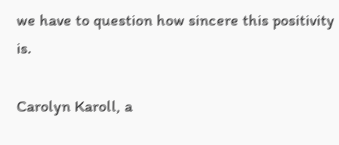we have to question how sincere this positivity is.

Carolyn Karoll, a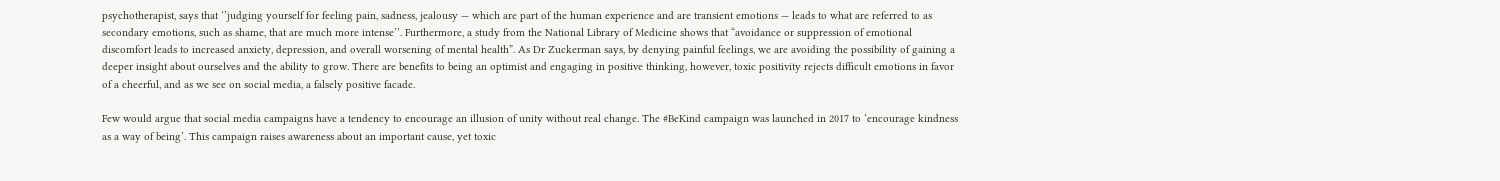psychotherapist, says that ‘’judging yourself for feeling pain, sadness, jealousy — which are part of the human experience and are transient emotions — leads to what are referred to as secondary emotions, such as shame, that are much more intense’’. Furthermore, a study from the National Library of Medicine shows that “avoidance or suppression of emotional discomfort leads to increased anxiety, depression, and overall worsening of mental health”. As Dr Zuckerman says, by denying painful feelings, we are avoiding the possibility of gaining a deeper insight about ourselves and the ability to grow. There are benefits to being an optimist and engaging in positive thinking, however, toxic positivity rejects difficult emotions in favor of a cheerful, and as we see on social media, a falsely positive facade.

Few would argue that social media campaigns have a tendency to encourage an illusion of unity without real change. The #BeKind campaign was launched in 2017 to ‘encourage kindness as a way of being’. This campaign raises awareness about an important cause, yet toxic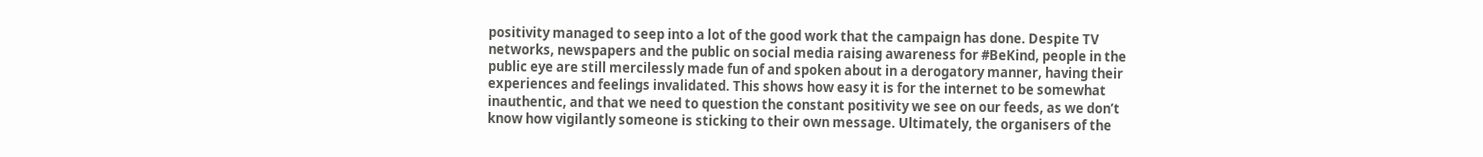positivity managed to seep into a lot of the good work that the campaign has done. Despite TV networks, newspapers and the public on social media raising awareness for #BeKind, people in the public eye are still mercilessly made fun of and spoken about in a derogatory manner, having their experiences and feelings invalidated. This shows how easy it is for the internet to be somewhat inauthentic, and that we need to question the constant positivity we see on our feeds, as we don’t know how vigilantly someone is sticking to their own message. Ultimately, the organisers of the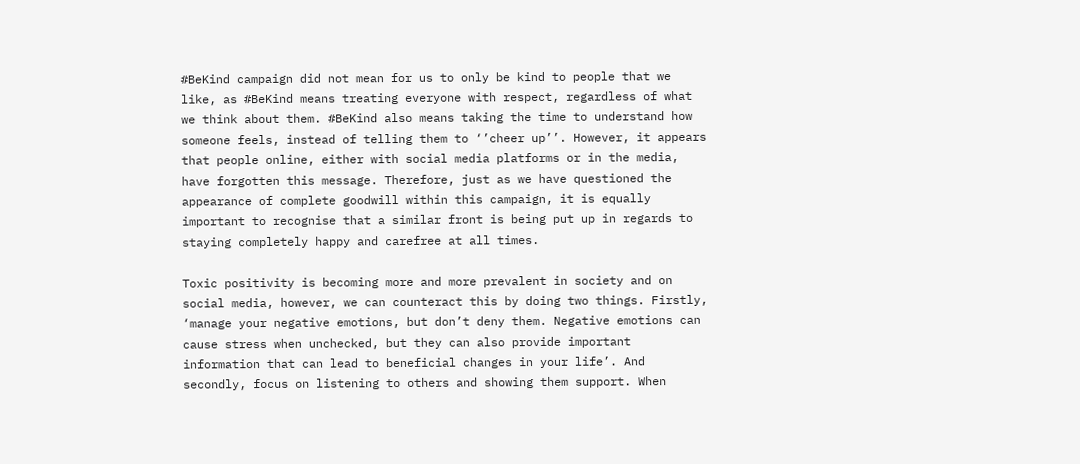#BeKind campaign did not mean for us to only be kind to people that we like, as #BeKind means treating everyone with respect, regardless of what we think about them. #BeKind also means taking the time to understand how someone feels, instead of telling them to ‘’cheer up’’. However, it appears that people online, either with social media platforms or in the media, have forgotten this message. Therefore, just as we have questioned the appearance of complete goodwill within this campaign, it is equally important to recognise that a similar front is being put up in regards to staying completely happy and carefree at all times.

Toxic positivity is becoming more and more prevalent in society and on social media, however, we can counteract this by doing two things. Firstly, ‘manage your negative emotions, but don’t deny them. Negative emotions can cause stress when unchecked, but they can also provide important information that can lead to beneficial changes in your life’. And secondly, focus on listening to others and showing them support. When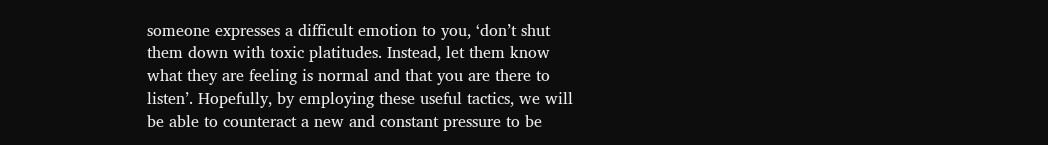someone expresses a difficult emotion to you, ‘don’t shut them down with toxic platitudes. Instead, let them know what they are feeling is normal and that you are there to listen’. Hopefully, by employing these useful tactics, we will be able to counteract a new and constant pressure to be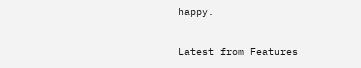happy.

Latest from Features